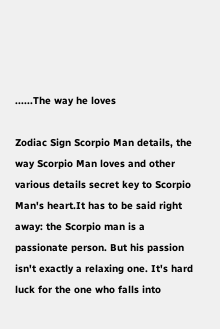......The way he loves

Zodiac Sign Scorpio Man details, the way Scorpio Man loves and other various details secret key to Scorpio Man's heart.It has to be said right away: the Scorpio man is a passionate person. But his passion isn't exactly a relaxing one. It's hard luck for the one who falls into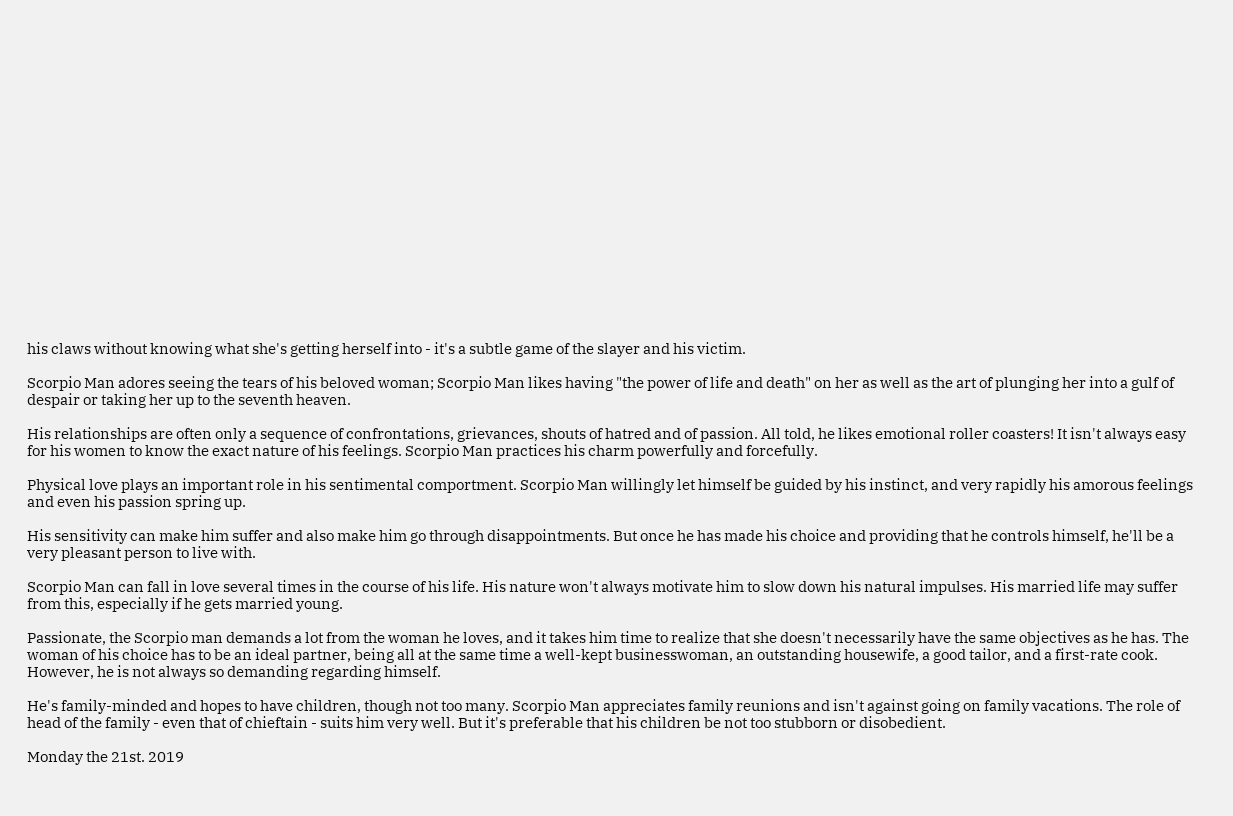his claws without knowing what she's getting herself into - it's a subtle game of the slayer and his victim.

Scorpio Man adores seeing the tears of his beloved woman; Scorpio Man likes having "the power of life and death" on her as well as the art of plunging her into a gulf of despair or taking her up to the seventh heaven.

His relationships are often only a sequence of confrontations, grievances, shouts of hatred and of passion. All told, he likes emotional roller coasters! It isn't always easy for his women to know the exact nature of his feelings. Scorpio Man practices his charm powerfully and forcefully.

Physical love plays an important role in his sentimental comportment. Scorpio Man willingly let himself be guided by his instinct, and very rapidly his amorous feelings and even his passion spring up.

His sensitivity can make him suffer and also make him go through disappointments. But once he has made his choice and providing that he controls himself, he'll be a very pleasant person to live with.

Scorpio Man can fall in love several times in the course of his life. His nature won't always motivate him to slow down his natural impulses. His married life may suffer from this, especially if he gets married young.

Passionate, the Scorpio man demands a lot from the woman he loves, and it takes him time to realize that she doesn't necessarily have the same objectives as he has. The woman of his choice has to be an ideal partner, being all at the same time a well-kept businesswoman, an outstanding housewife, a good tailor, and a first-rate cook. However, he is not always so demanding regarding himself.

He's family-minded and hopes to have children, though not too many. Scorpio Man appreciates family reunions and isn't against going on family vacations. The role of head of the family - even that of chieftain - suits him very well. But it's preferable that his children be not too stubborn or disobedient.

Monday the 21st. 2019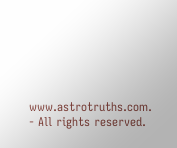www.astrotruths.com. - All rights reserved.